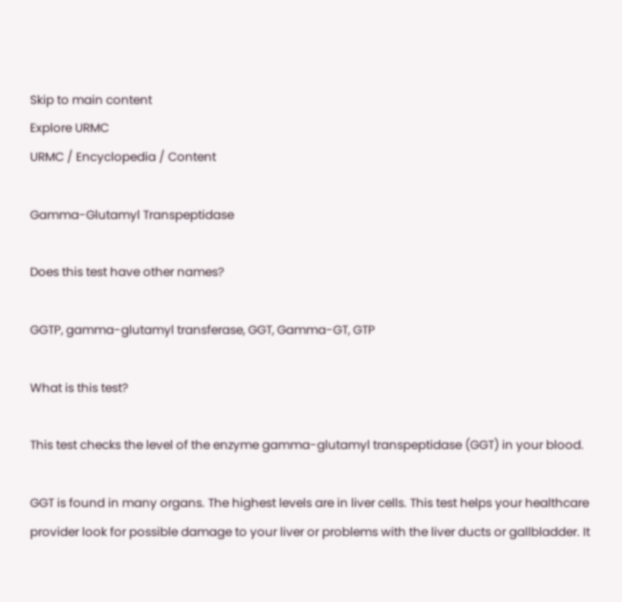Skip to main content
Explore URMC
URMC / Encyclopedia / Content

Gamma-Glutamyl Transpeptidase

Does this test have other names?

GGTP, gamma-glutamyl transferase, GGT, Gamma-GT, GTP

What is this test?

This test checks the level of the enzyme gamma-glutamyl transpeptidase (GGT) in your blood.

GGT is found in many organs. The highest levels are in liver cells. This test helps your healthcare provider look for possible damage to your liver or problems with the liver ducts or gallbladder. It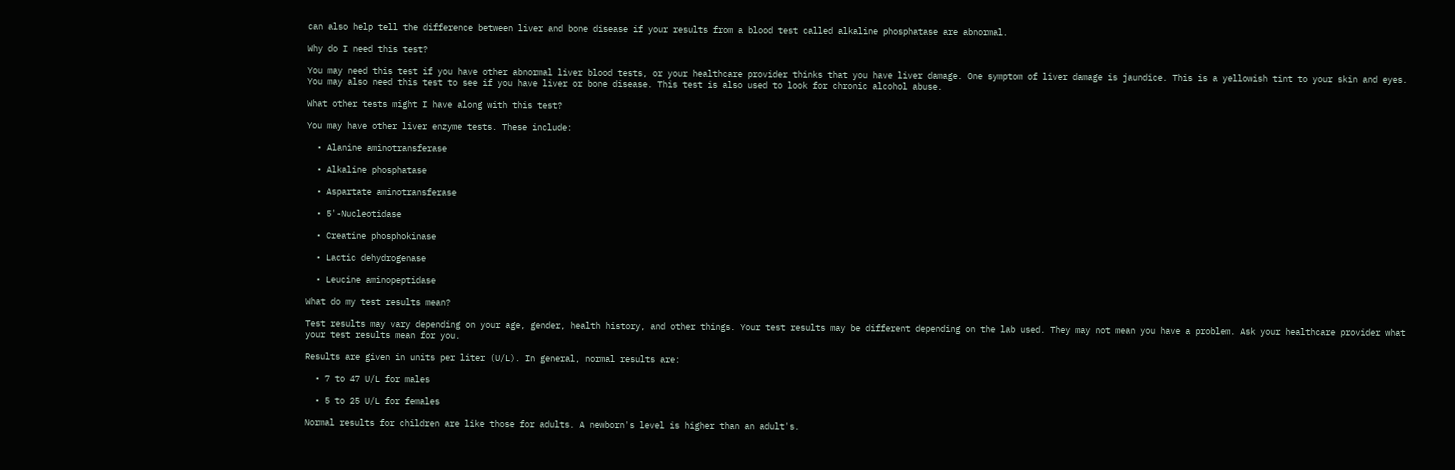can also help tell the difference between liver and bone disease if your results from a blood test called alkaline phosphatase are abnormal.

Why do I need this test?

You may need this test if you have other abnormal liver blood tests, or your healthcare provider thinks that you have liver damage. One symptom of liver damage is jaundice. This is a yellowish tint to your skin and eyes. You may also need this test to see if you have liver or bone disease. This test is also used to look for chronic alcohol abuse.

What other tests might I have along with this test?

You may have other liver enzyme tests. These include:

  • Alanine aminotransferase

  • Alkaline phosphatase

  • Aspartate aminotransferase

  • 5'-Nucleotidase

  • Creatine phosphokinase

  • Lactic dehydrogenase

  • Leucine aminopeptidase

What do my test results mean?

Test results may vary depending on your age, gender, health history, and other things. Your test results may be different depending on the lab used. They may not mean you have a problem. Ask your healthcare provider what your test results mean for you.

Results are given in units per liter (U/L). In general, normal results are:

  • 7 to 47 U/L for males

  • 5 to 25 U/L for females

Normal results for children are like those for adults. A newborn's level is higher than an adult's.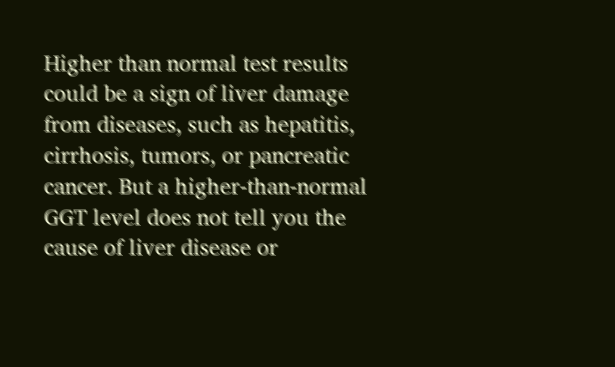Higher than normal test results could be a sign of liver damage from diseases, such as hepatitis, cirrhosis, tumors, or pancreatic cancer. But a higher-than-normal GGT level does not tell you the cause of liver disease or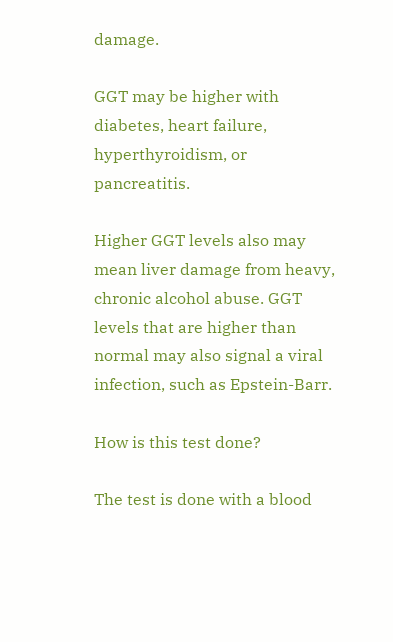damage.

GGT may be higher with diabetes, heart failure, hyperthyroidism, or pancreatitis.

Higher GGT levels also may mean liver damage from heavy, chronic alcohol abuse. GGT levels that are higher than normal may also signal a viral infection, such as Epstein-Barr.

How is this test done?

The test is done with a blood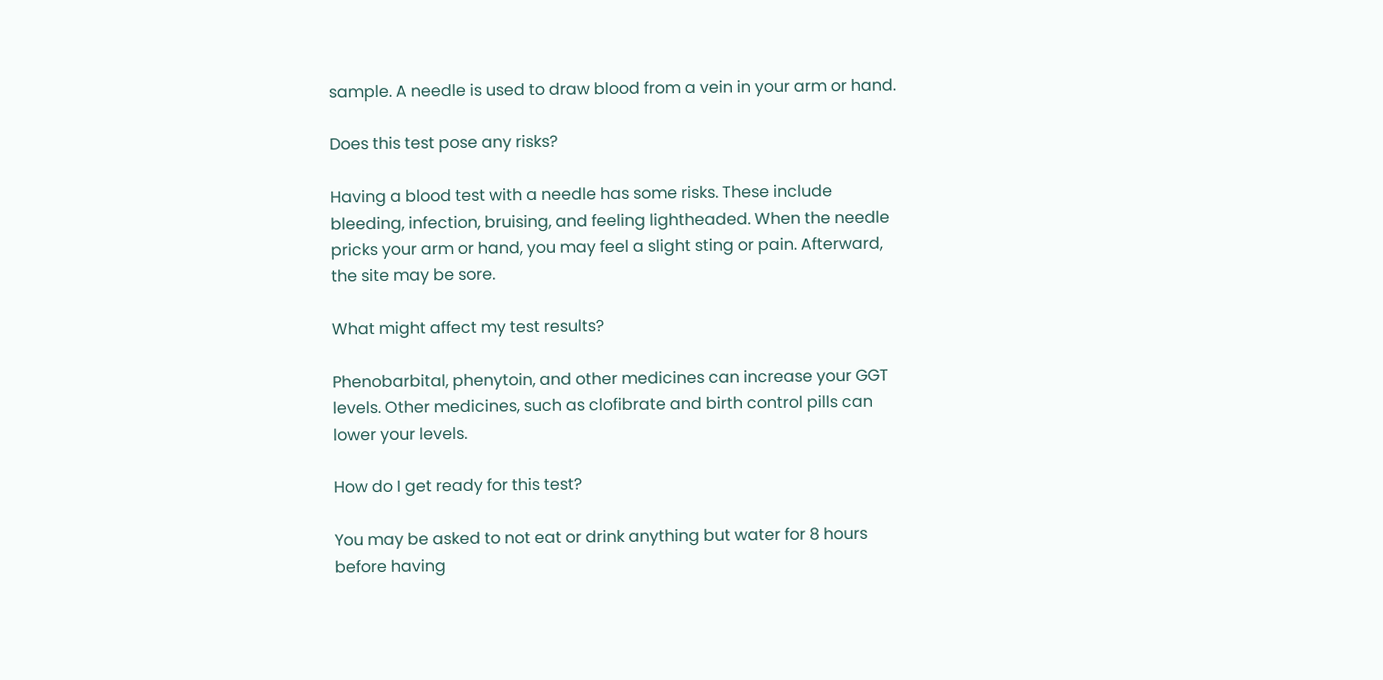sample. A needle is used to draw blood from a vein in your arm or hand.

Does this test pose any risks?

Having a blood test with a needle has some risks. These include bleeding, infection, bruising, and feeling lightheaded. When the needle pricks your arm or hand, you may feel a slight sting or pain. Afterward, the site may be sore.

What might affect my test results?

Phenobarbital, phenytoin, and other medicines can increase your GGT levels. Other medicines, such as clofibrate and birth control pills can lower your levels.

How do I get ready for this test?

You may be asked to not eat or drink anything but water for 8 hours before having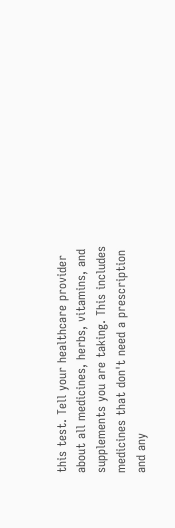this test. Tell your healthcare provider about all medicines, herbs, vitamins, and supplements you are taking. This includes medicines that don't need a prescription and any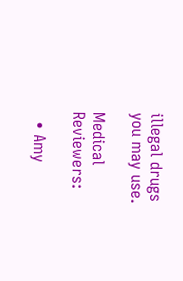illegal drugs you may use.

Medical Reviewers:

  • Amy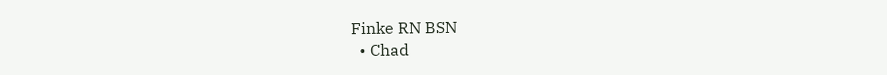Finke RN BSN
  • Chad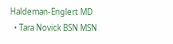Haldeman-Englert MD
  • Tara Novick BSN MSN